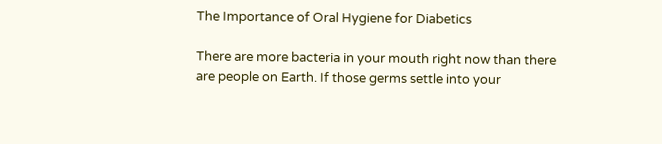The Importance of Oral Hygiene for Diabetics

There are more bacteria in your mouth right now than there are people on Earth. If those germs settle into your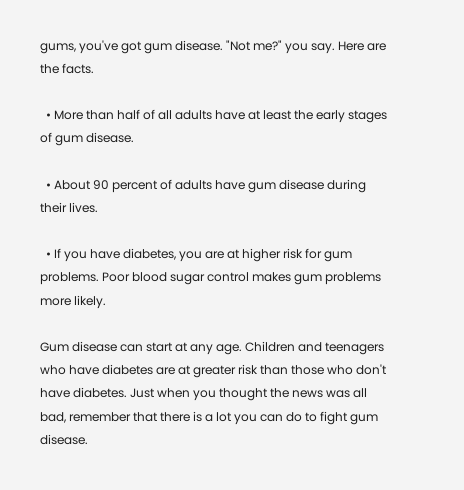gums, you've got gum disease. "Not me?" you say. Here are the facts.

  • More than half of all adults have at least the early stages of gum disease.

  • About 90 percent of adults have gum disease during their lives.

  • If you have diabetes, you are at higher risk for gum problems. Poor blood sugar control makes gum problems more likely.

Gum disease can start at any age. Children and teenagers who have diabetes are at greater risk than those who don't have diabetes. Just when you thought the news was all bad, remember that there is a lot you can do to fight gum disease.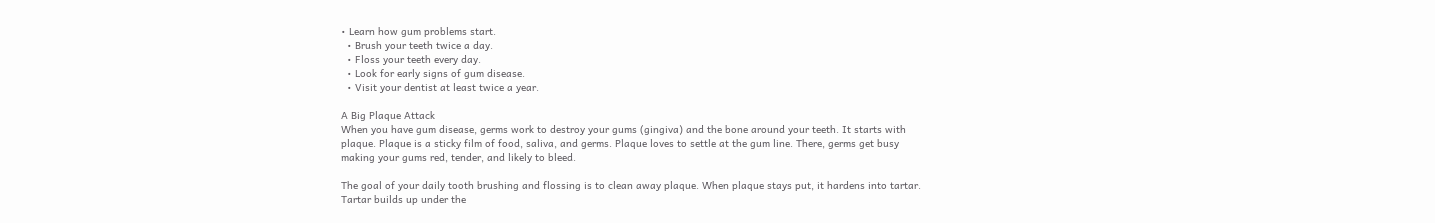• Learn how gum problems start.
  • Brush your teeth twice a day.
  • Floss your teeth every day.
  • Look for early signs of gum disease.
  • Visit your dentist at least twice a year.

A Big Plaque Attack
When you have gum disease, germs work to destroy your gums (gingiva) and the bone around your teeth. It starts with plaque. Plaque is a sticky film of food, saliva, and germs. Plaque loves to settle at the gum line. There, germs get busy making your gums red, tender, and likely to bleed.

The goal of your daily tooth brushing and flossing is to clean away plaque. When plaque stays put, it hardens into tartar. Tartar builds up under the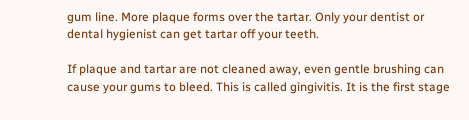gum line. More plaque forms over the tartar. Only your dentist or dental hygienist can get tartar off your teeth.

If plaque and tartar are not cleaned away, even gentle brushing can cause your gums to bleed. This is called gingivitis. It is the first stage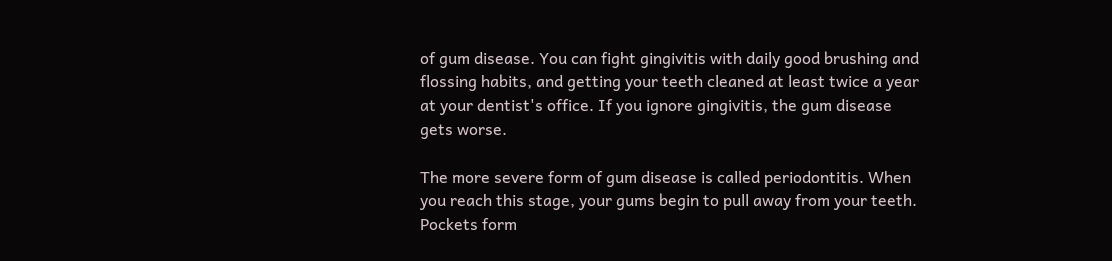of gum disease. You can fight gingivitis with daily good brushing and flossing habits, and getting your teeth cleaned at least twice a year at your dentist's office. If you ignore gingivitis, the gum disease gets worse.

The more severe form of gum disease is called periodontitis. When you reach this stage, your gums begin to pull away from your teeth. Pockets form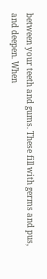between your teeth and gums. These fill with germs and pus, and deepen. When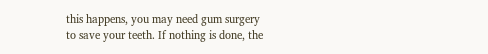this happens, you may need gum surgery to save your teeth. If nothing is done, the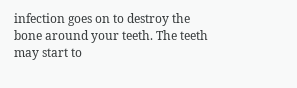infection goes on to destroy the bone around your teeth. The teeth may start to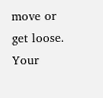move or get loose. Your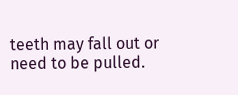teeth may fall out or need to be pulled.